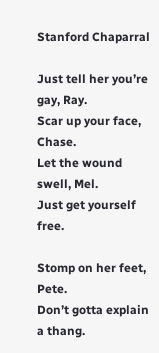Stanford Chaparral

Just tell her you’re gay, Ray.
Scar up your face, Chase.
Let the wound swell, Mel.
Just get yourself free.

Stomp on her feet, Pete.
Don’t gotta explain a thang.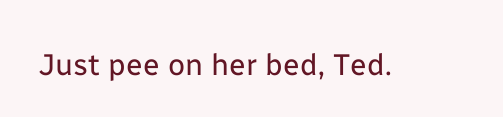Just pee on her bed, Ted.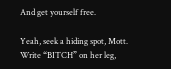And get yourself free.

Yeah, seek a hiding spot, Mott.
Write “BITCH” on her leg,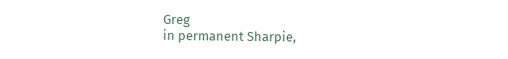Greg
in permanent Sharpie,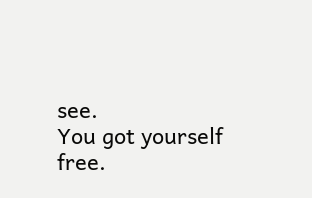see.
You got yourself free.